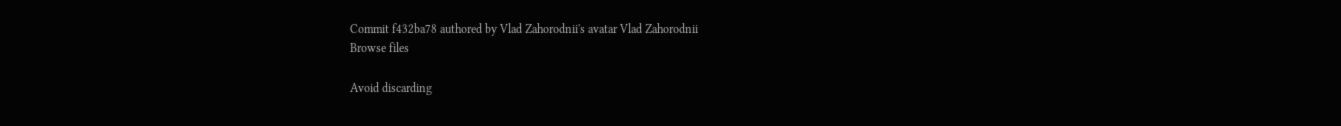Commit f432ba78 authored by Vlad Zahorodnii's avatar Vlad Zahorodnii
Browse files

Avoid discarding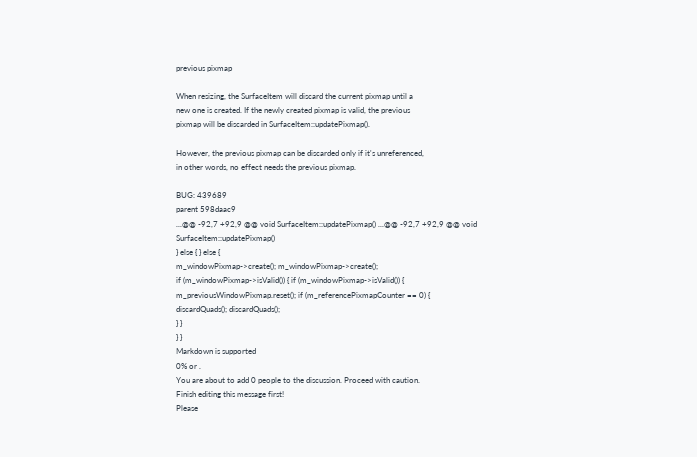previous pixmap

When resizing, the SurfaceItem will discard the current pixmap until a
new one is created. If the newly created pixmap is valid, the previous
pixmap will be discarded in SurfaceItem::updatePixmap().

However, the previous pixmap can be discarded only if it's unreferenced,
in other words, no effect needs the previous pixmap.

BUG: 439689
parent 598daac9
...@@ -92,7 +92,9 @@ void SurfaceItem::updatePixmap() ...@@ -92,7 +92,9 @@ void SurfaceItem::updatePixmap()
} else { } else {
m_windowPixmap->create(); m_windowPixmap->create();
if (m_windowPixmap->isValid()) { if (m_windowPixmap->isValid()) {
m_previousWindowPixmap.reset(); if (m_referencePixmapCounter == 0) {
discardQuads(); discardQuads();
} }
} }
Markdown is supported
0% or .
You are about to add 0 people to the discussion. Proceed with caution.
Finish editing this message first!
Please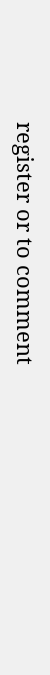register or to comment